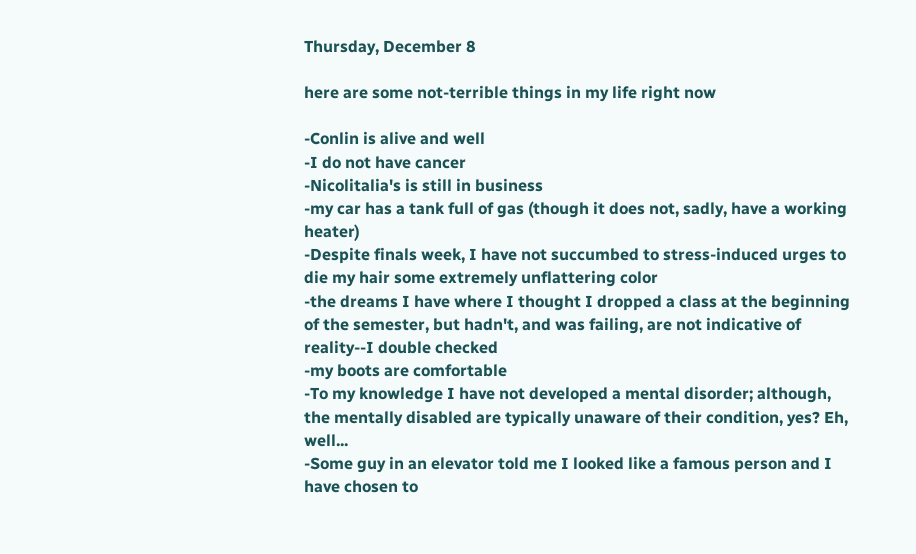Thursday, December 8

here are some not-terrible things in my life right now

-Conlin is alive and well
-I do not have cancer
-Nicolitalia's is still in business
-my car has a tank full of gas (though it does not, sadly, have a working heater)
-Despite finals week, I have not succumbed to stress-induced urges to die my hair some extremely unflattering color
-the dreams I have where I thought I dropped a class at the beginning of the semester, but hadn't, and was failing, are not indicative of reality--I double checked
-my boots are comfortable
-To my knowledge I have not developed a mental disorder; although, the mentally disabled are typically unaware of their condition, yes? Eh, well...
-Some guy in an elevator told me I looked like a famous person and I have chosen to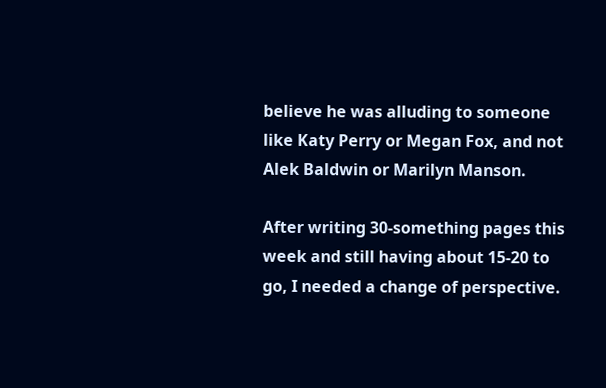believe he was alluding to someone like Katy Perry or Megan Fox, and not Alek Baldwin or Marilyn Manson.

After writing 30-something pages this week and still having about 15-20 to go, I needed a change of perspective.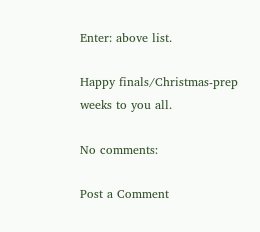Enter: above list.

Happy finals/Christmas-prep weeks to you all.

No comments:

Post a Comment